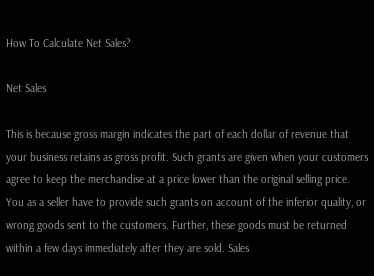How To Calculate Net Sales?

Net Sales

This is because gross margin indicates the part of each dollar of revenue that your business retains as gross profit. Such grants are given when your customers agree to keep the merchandise at a price lower than the original selling price. You as a seller have to provide such grants on account of the inferior quality, or wrong goods sent to the customers. Further, these goods must be returned within a few days immediately after they are sold. Sales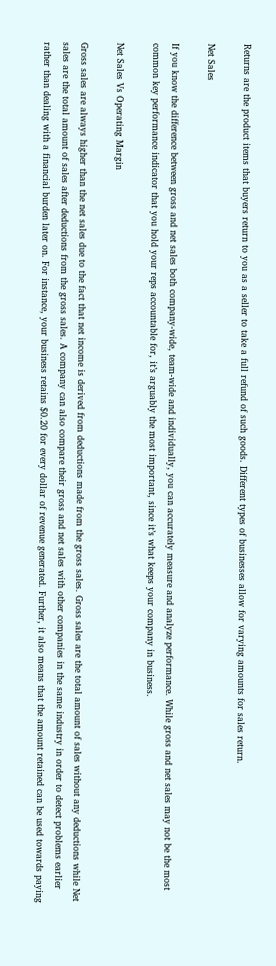Returns are the product items that buyers return to you as a seller to take a full refund of such goods. Different types of businesses allow for varying amounts for sales return.

Net Sales

If you know the difference between gross and net sales both company-wide, team-wide and individually, you can accurately measure and analyze performance. While gross and net sales may not be the most common key performance indicator that you hold your reps accountable for, it’s arguably the most important, since it’s what keeps your company in business.

Net Sales Vs Operating Margin

Gross sales are always higher than the net sales due to the fact that net income is derived from deductions made from the gross sales. Gross sales are the total amount of sales without any deductions while Net sales are the total amount of sales after deductions from the gross sales. A company can also compare their gross and net sales with other companies in the same industry in order to detect problems earlier rather than dealing with a financial burden later on. For instance, your business retains $0.20 for every dollar of revenue generated. Further, it also means that the amount retained can be used towards paying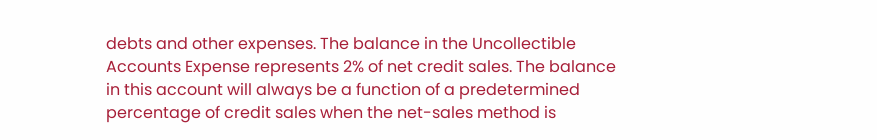debts and other expenses. The balance in the Uncollectible Accounts Expense represents 2% of net credit sales. The balance in this account will always be a function of a predetermined percentage of credit sales when the net-sales method is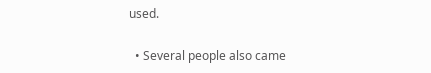used.

  • Several people also came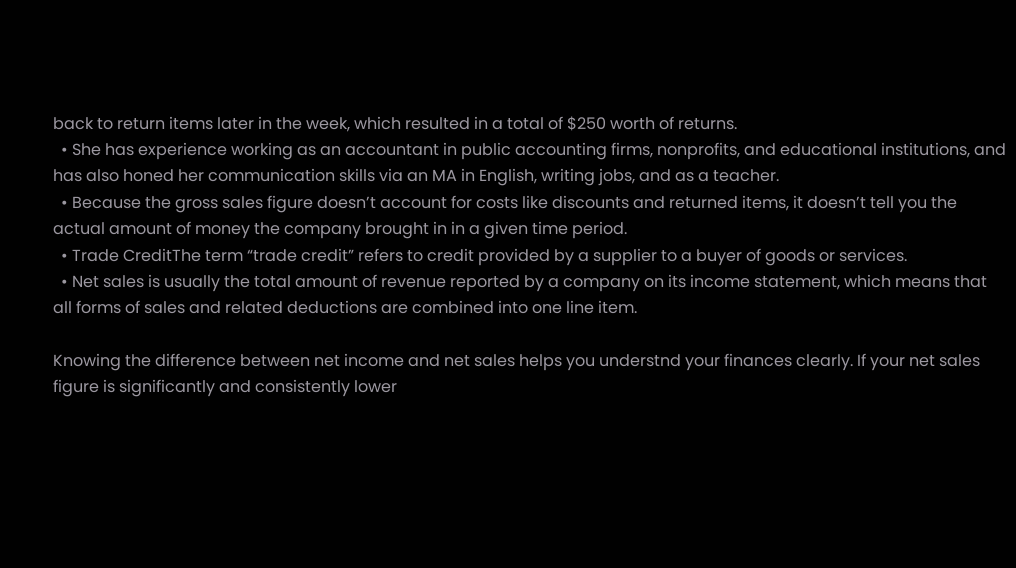back to return items later in the week, which resulted in a total of $250 worth of returns.
  • She has experience working as an accountant in public accounting firms, nonprofits, and educational institutions, and has also honed her communication skills via an MA in English, writing jobs, and as a teacher.
  • Because the gross sales figure doesn’t account for costs like discounts and returned items, it doesn’t tell you the actual amount of money the company brought in in a given time period.
  • Trade CreditThe term “trade credit” refers to credit provided by a supplier to a buyer of goods or services.
  • Net sales is usually the total amount of revenue reported by a company on its income statement, which means that all forms of sales and related deductions are combined into one line item.

Knowing the difference between net income and net sales helps you understnd your finances clearly. If your net sales figure is significantly and consistently lower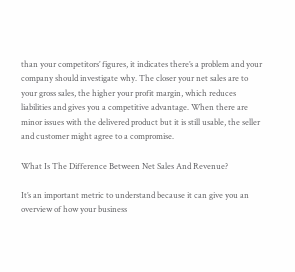than your competitors’ figures, it indicates there’s a problem and your company should investigate why. The closer your net sales are to your gross sales, the higher your profit margin, which reduces liabilities and gives you a competitive advantage. When there are minor issues with the delivered product but it is still usable, the seller and customer might agree to a compromise.

What Is The Difference Between Net Sales And Revenue?

It’s an important metric to understand because it can give you an overview of how your business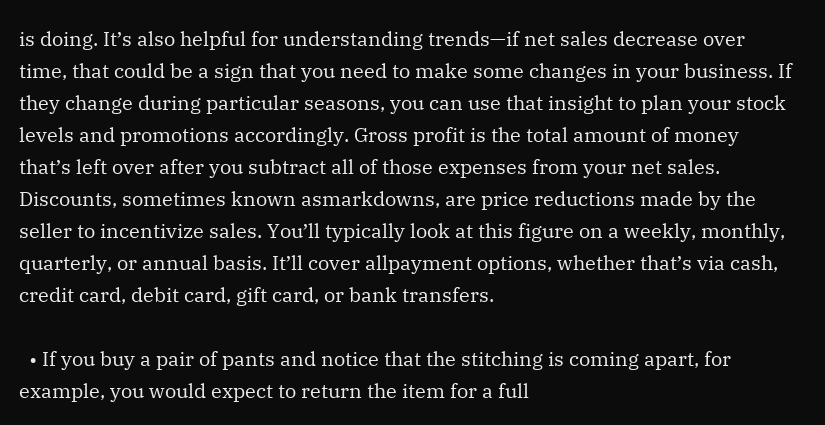is doing. It’s also helpful for understanding trends—if net sales decrease over time, that could be a sign that you need to make some changes in your business. If they change during particular seasons, you can use that insight to plan your stock levels and promotions accordingly. Gross profit is the total amount of money that’s left over after you subtract all of those expenses from your net sales. Discounts, sometimes known asmarkdowns, are price reductions made by the seller to incentivize sales. You’ll typically look at this figure on a weekly, monthly, quarterly, or annual basis. It’ll cover allpayment options, whether that’s via cash, credit card, debit card, gift card, or bank transfers.

  • If you buy a pair of pants and notice that the stitching is coming apart, for example, you would expect to return the item for a full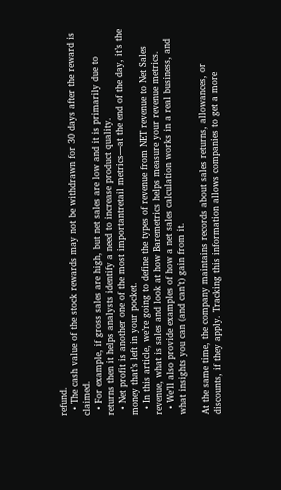refund.
  • The cash value of the stock rewards may not be withdrawn for 30 days after the reward is claimed.
  • For example, if gross sales are high, but net sales are low and it is primarily due to returns then it helps analysts identify a need to increase product quality.
  • Net profit is another one of the most importantretail metrics—at the end of the day, it’s the money that’s left in your pocket.
  • In this article, we’re going to define the types of revenue from NET revenue to Net Sales revenue, what is sales and look at how Baremetrics helps measure your revenue metrics.
  • We’ll also provide examples of how a net sales calculation works in a real business, and what insights you can (and can’t) gain from it.

At the same time, the company maintains records about sales returns, allowances, or discounts, if they apply. Tracking this information allows companies to get a more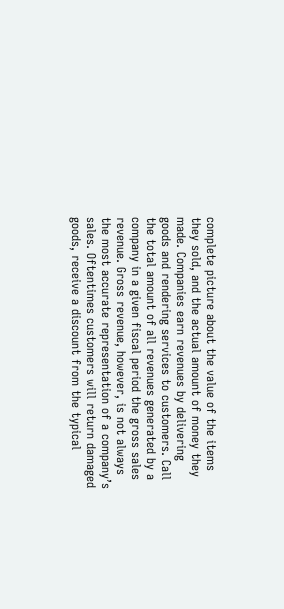complete picture about the value of the items they sold, and the actual amount of money they made. Companies earn revenues by delivering goods and rendering services to customers. Call the total amount of all revenues generated by a company in a given fiscal period the gross sales revenue. Gross revenue, however, is not always the most accurate representation of a company’s sales. Oftentimes customers will return damaged goods, receive a discount from the typical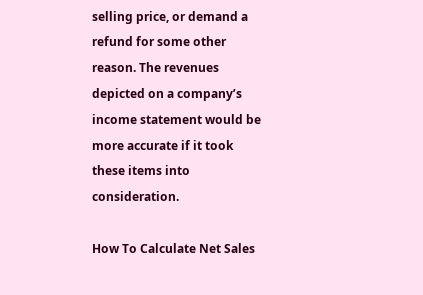selling price, or demand a refund for some other reason. The revenues depicted on a company’s income statement would be more accurate if it took these items into consideration.

How To Calculate Net Sales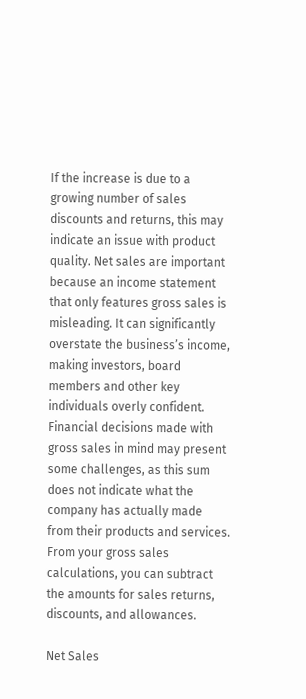If the increase is due to a growing number of sales discounts and returns, this may indicate an issue with product quality. Net sales are important because an income statement that only features gross sales is misleading. It can significantly overstate the business’s income, making investors, board members and other key individuals overly confident. Financial decisions made with gross sales in mind may present some challenges, as this sum does not indicate what the company has actually made from their products and services. From your gross sales calculations, you can subtract the amounts for sales returns, discounts, and allowances.

Net Sales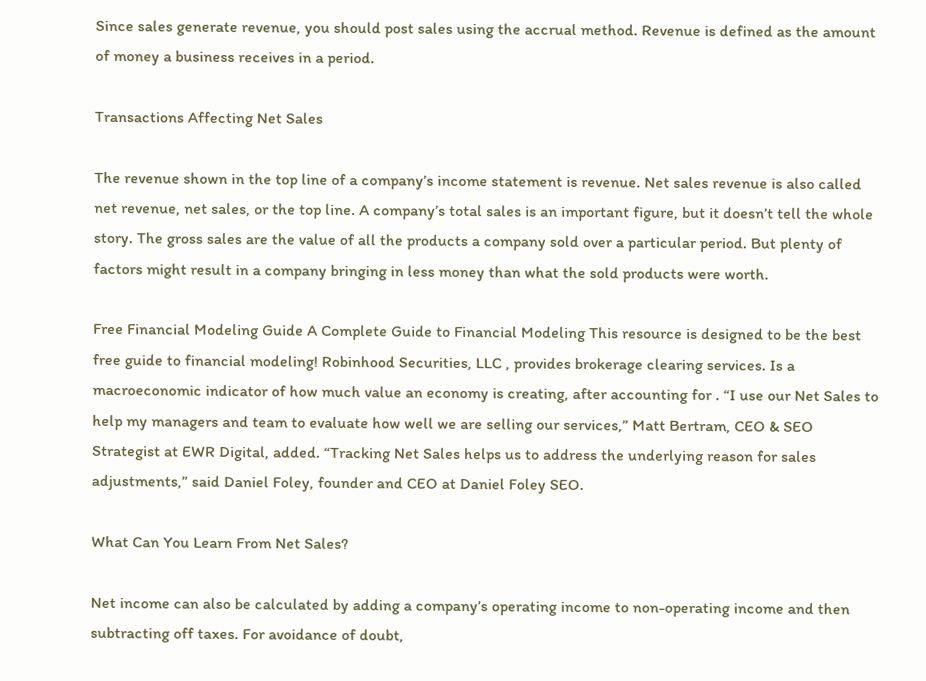Since sales generate revenue, you should post sales using the accrual method. Revenue is defined as the amount of money a business receives in a period.

Transactions Affecting Net Sales

The revenue shown in the top line of a company’s income statement is revenue. Net sales revenue is also called net revenue, net sales, or the top line. A company’s total sales is an important figure, but it doesn’t tell the whole story. The gross sales are the value of all the products a company sold over a particular period. But plenty of factors might result in a company bringing in less money than what the sold products were worth.

Free Financial Modeling Guide A Complete Guide to Financial Modeling This resource is designed to be the best free guide to financial modeling! Robinhood Securities, LLC , provides brokerage clearing services. Is a macroeconomic indicator of how much value an economy is creating, after accounting for . “I use our Net Sales to help my managers and team to evaluate how well we are selling our services,” Matt Bertram, CEO & SEO Strategist at EWR Digital, added. “Tracking Net Sales helps us to address the underlying reason for sales adjustments,” said Daniel Foley, founder and CEO at Daniel Foley SEO.

What Can You Learn From Net Sales?

Net income can also be calculated by adding a company’s operating income to non-operating income and then subtracting off taxes. For avoidance of doubt,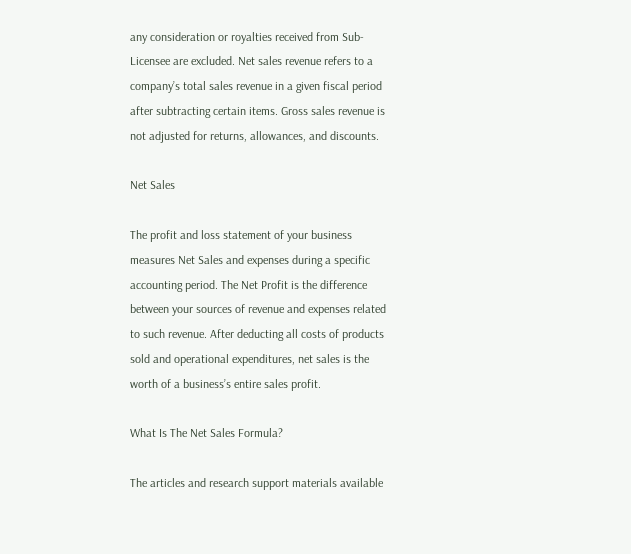any consideration or royalties received from Sub-Licensee are excluded. Net sales revenue refers to a company’s total sales revenue in a given fiscal period after subtracting certain items. Gross sales revenue is not adjusted for returns, allowances, and discounts.

Net Sales

The profit and loss statement of your business measures Net Sales and expenses during a specific accounting period. The Net Profit is the difference between your sources of revenue and expenses related to such revenue. After deducting all costs of products sold and operational expenditures, net sales is the worth of a business’s entire sales profit.

What Is The Net Sales Formula?

The articles and research support materials available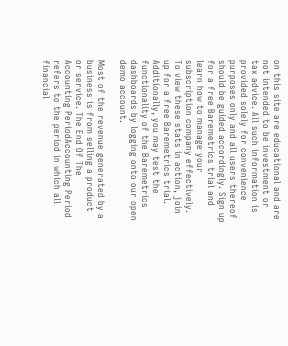on this site are educational and are not intended to be investment or tax advice. All such information is provided solely for convenience purposes only and all users thereof should be guided accordingly. Sign up for a free Baremetrics trial and learn how to manage your subscription company effectively. To view these stats in action, join up for a free Baremetrics trial. Additionally, you may test the functionality of the Baremetrics dashboards by logging onto our open demo account.

Most of the revenue generated by a business is from selling a product or service. The End Of The Accounting PeriodAccounting Period refers to the period in which all financial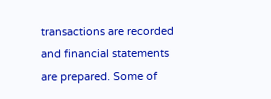transactions are recorded and financial statements are prepared. Some of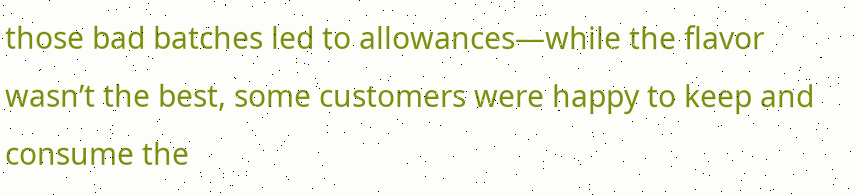those bad batches led to allowances—while the flavor wasn’t the best, some customers were happy to keep and consume the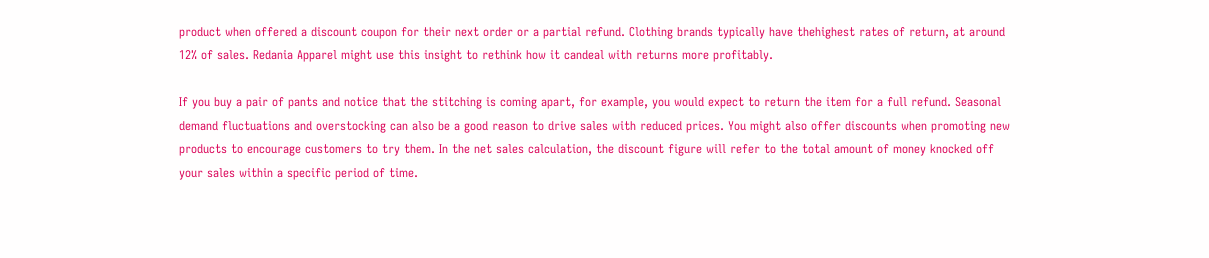product when offered a discount coupon for their next order or a partial refund. Clothing brands typically have thehighest rates of return, at around 12% of sales. Redania Apparel might use this insight to rethink how it candeal with returns more profitably.

If you buy a pair of pants and notice that the stitching is coming apart, for example, you would expect to return the item for a full refund. Seasonal demand fluctuations and overstocking can also be a good reason to drive sales with reduced prices. You might also offer discounts when promoting new products to encourage customers to try them. In the net sales calculation, the discount figure will refer to the total amount of money knocked off your sales within a specific period of time.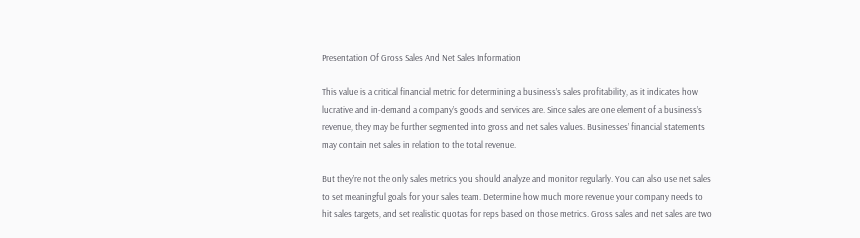Presentation Of Gross Sales And Net Sales Information

This value is a critical financial metric for determining a business’s sales profitability, as it indicates how lucrative and in-demand a company’s goods and services are. Since sales are one element of a business’s revenue, they may be further segmented into gross and net sales values. Businesses’ financial statements may contain net sales in relation to the total revenue.

But they’re not the only sales metrics you should analyze and monitor regularly. You can also use net sales to set meaningful goals for your sales team. Determine how much more revenue your company needs to hit sales targets, and set realistic quotas for reps based on those metrics. Gross sales and net sales are two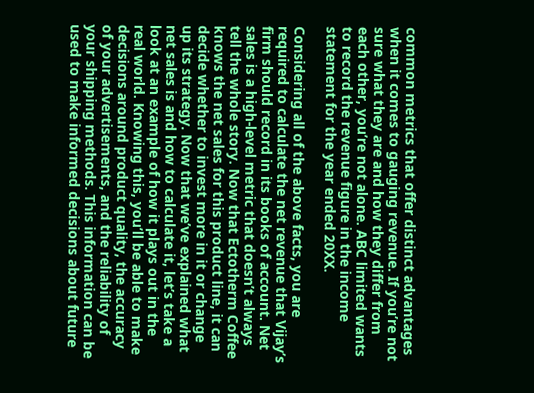common metrics that offer distinct advantages when it comes to gauging revenue. If you’re not sure what they are and how they differ from each other, you’re not alone. ABC limited wants to record the revenue figure in the income statement for the year ended 20XX.

Considering all of the above facts, you are required to calculate the net revenue that Vijay’s firm should record in its books of account. Net sales is a high-level metric that doesn’t always tell the whole story. Now that Ectotherm Coffee knows the net sales for this product line, it can decide whether to invest more in it or change up its strategy. Now that we’ve explained what net sales is and how to calculate it, let’s take a look at an example of how it plays out in the real world. Knowing this, you’ll be able to make decisions around product quality, the accuracy of your advertisements, and the reliability of your shipping methods. This information can be used to make informed decisions about future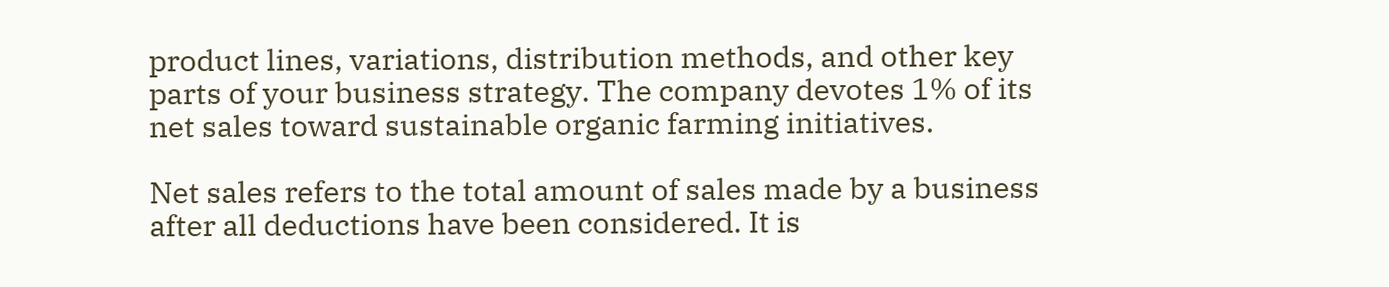product lines, variations, distribution methods, and other key parts of your business strategy. The company devotes 1% of its net sales toward sustainable organic farming initiatives.

Net sales refers to the total amount of sales made by a business after all deductions have been considered. It is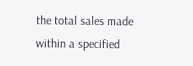the total sales made within a specified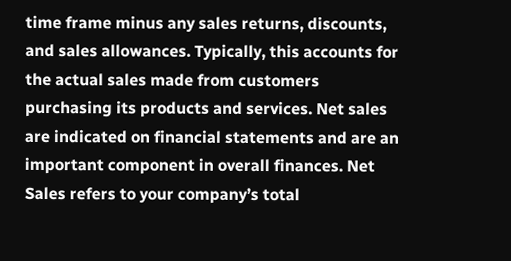time frame minus any sales returns, discounts, and sales allowances. Typically, this accounts for the actual sales made from customers purchasing its products and services. Net sales are indicated on financial statements and are an important component in overall finances. Net Sales refers to your company’s total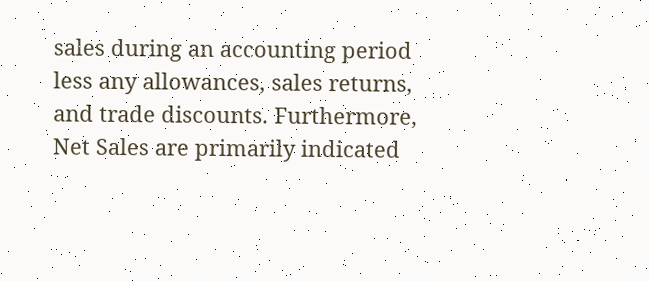sales during an accounting period less any allowances, sales returns, and trade discounts. Furthermore, Net Sales are primarily indicated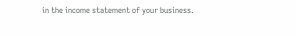in the income statement of your business.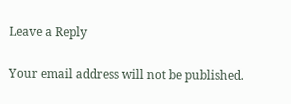Leave a Reply

Your email address will not be published.